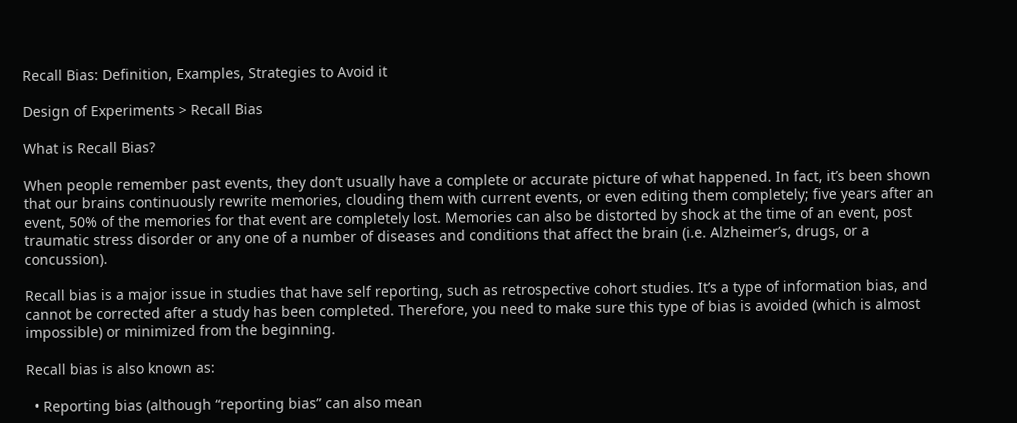Recall Bias: Definition, Examples, Strategies to Avoid it

Design of Experiments > Recall Bias

What is Recall Bias?

When people remember past events, they don’t usually have a complete or accurate picture of what happened. In fact, it’s been shown that our brains continuously rewrite memories, clouding them with current events, or even editing them completely; five years after an event, 50% of the memories for that event are completely lost. Memories can also be distorted by shock at the time of an event, post traumatic stress disorder or any one of a number of diseases and conditions that affect the brain (i.e. Alzheimer’s, drugs, or a concussion).

Recall bias is a major issue in studies that have self reporting, such as retrospective cohort studies. It’s a type of information bias, and cannot be corrected after a study has been completed. Therefore, you need to make sure this type of bias is avoided (which is almost impossible) or minimized from the beginning.

Recall bias is also known as:

  • Reporting bias (although “reporting bias” can also mean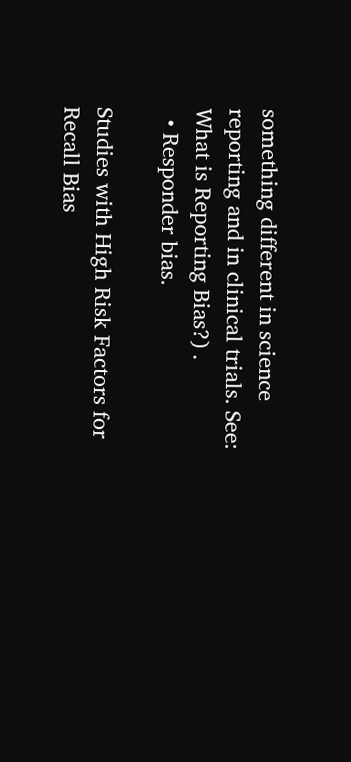something different in science reporting and in clinical trials. See: What is Reporting Bias?) .
  • Responder bias.

Studies with High Risk Factors for Recall Bias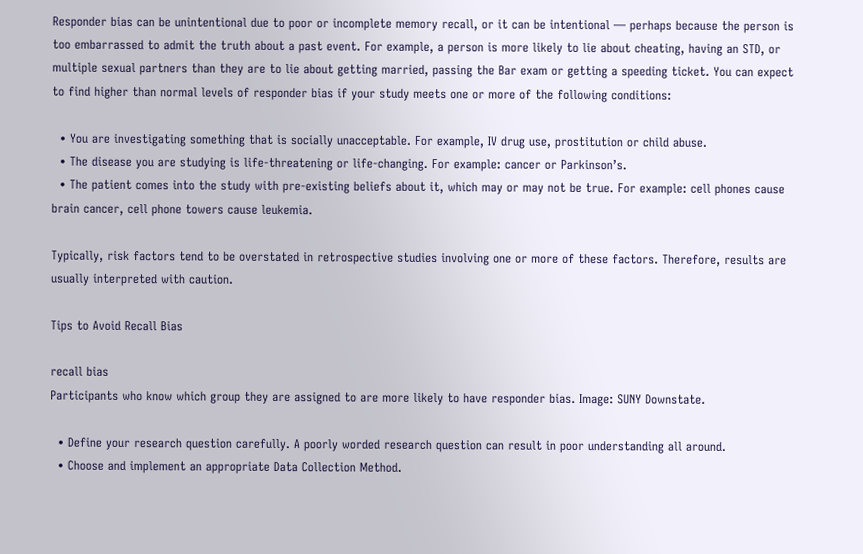Responder bias can be unintentional due to poor or incomplete memory recall, or it can be intentional — perhaps because the person is too embarrassed to admit the truth about a past event. For example, a person is more likely to lie about cheating, having an STD, or multiple sexual partners than they are to lie about getting married, passing the Bar exam or getting a speeding ticket. You can expect to find higher than normal levels of responder bias if your study meets one or more of the following conditions:

  • You are investigating something that is socially unacceptable. For example, IV drug use, prostitution or child abuse.
  • The disease you are studying is life-threatening or life-changing. For example: cancer or Parkinson’s.
  • The patient comes into the study with pre-existing beliefs about it, which may or may not be true. For example: cell phones cause brain cancer, cell phone towers cause leukemia.

Typically, risk factors tend to be overstated in retrospective studies involving one or more of these factors. Therefore, results are usually interpreted with caution.

Tips to Avoid Recall Bias

recall bias
Participants who know which group they are assigned to are more likely to have responder bias. Image: SUNY Downstate.

  • Define your research question carefully. A poorly worded research question can result in poor understanding all around.
  • Choose and implement an appropriate Data Collection Method.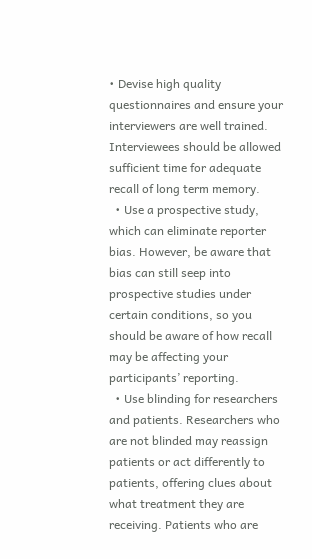• Devise high quality questionnaires and ensure your interviewers are well trained. Interviewees should be allowed sufficient time for adequate recall of long term memory.
  • Use a prospective study, which can eliminate reporter bias. However, be aware that bias can still seep into prospective studies under certain conditions, so you should be aware of how recall may be affecting your participants’ reporting.
  • Use blinding for researchers and patients. Researchers who are not blinded may reassign patients or act differently to patients, offering clues about what treatment they are receiving. Patients who are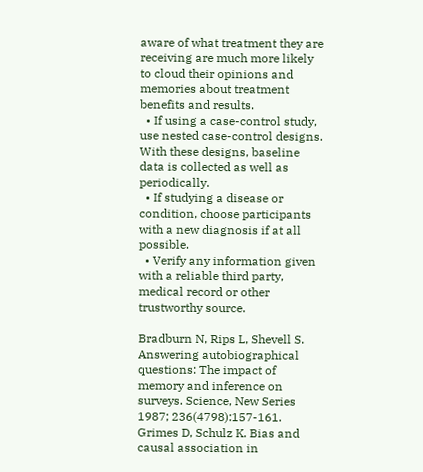aware of what treatment they are receiving are much more likely to cloud their opinions and memories about treatment benefits and results.
  • If using a case-control study, use nested case-control designs. With these designs, baseline data is collected as well as periodically.
  • If studying a disease or condition, choose participants with a new diagnosis if at all possible.
  • Verify any information given with a reliable third party, medical record or other trustworthy source.

Bradburn N, Rips L, Shevell S. Answering autobiographical questions: The impact of memory and inference on surveys. Science, New Series 1987; 236(4798):157-161.
Grimes D, Schulz K. Bias and causal association in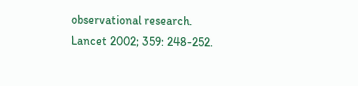observational research. Lancet 2002; 359: 248-252.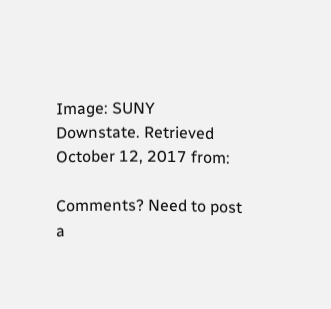Image: SUNY Downstate. Retrieved October 12, 2017 from:

Comments? Need to post a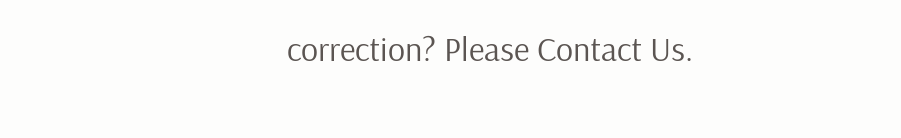correction? Please Contact Us.